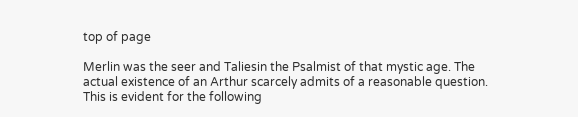top of page

Merlin was the seer and Taliesin the Psalmist of that mystic age. The actual existence of an Arthur scarcely admits of a reasonable question. This is evident for the following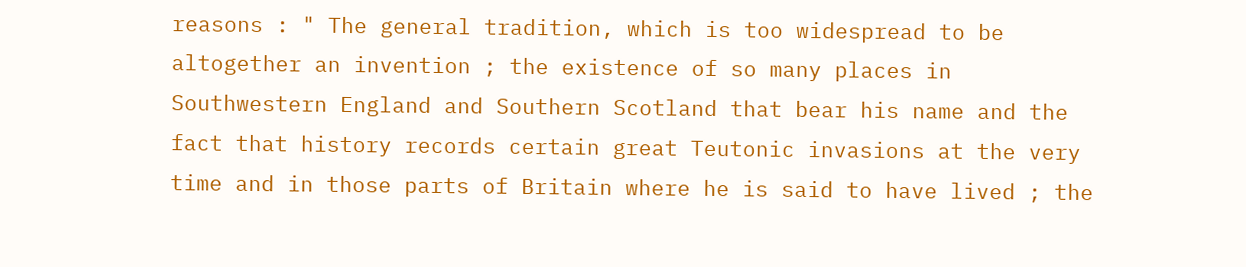reasons : " The general tradition, which is too widespread to be altogether an invention ; the existence of so many places in Southwestern England and Southern Scotland that bear his name and the fact that history records certain great Teutonic invasions at the very time and in those parts of Britain where he is said to have lived ; the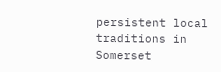persistent local traditions in Somerset